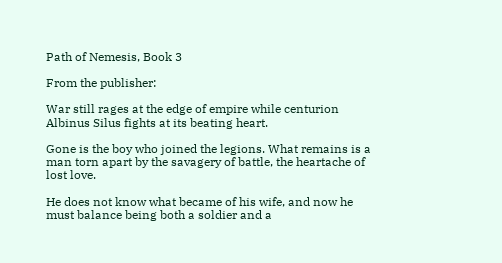Path of Nemesis, Book 3

From the publisher:

War still rages at the edge of empire while centurion Albinus Silus fights at its beating heart.

Gone is the boy who joined the legions. What remains is a man torn apart by the savagery of battle, the heartache of lost love.

He does not know what became of his wife, and now he must balance being both a soldier and a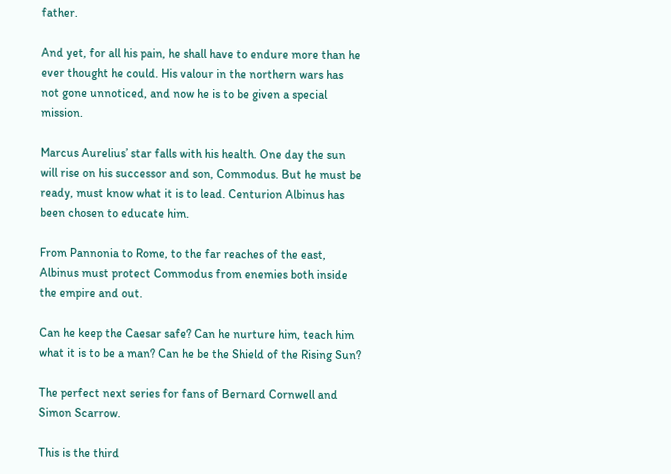father.

And yet, for all his pain, he shall have to endure more than he ever thought he could. His valour in the northern wars has not gone unnoticed, and now he is to be given a special mission.

Marcus Aurelius’ star falls with his health. One day the sun will rise on his successor and son, Commodus. But he must be ready, must know what it is to lead. Centurion Albinus has been chosen to educate him.

From Pannonia to Rome, to the far reaches of the east, Albinus must protect Commodus from enemies both inside the empire and out.

Can he keep the Caesar safe? Can he nurture him, teach him what it is to be a man? Can he be the Shield of the Rising Sun?

The perfect next series for fans of Bernard Cornwell and Simon Scarrow.

This is the third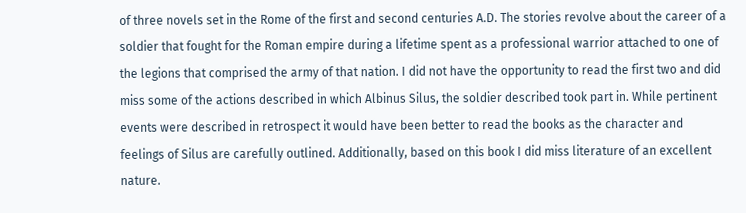of three novels set in the Rome of the first and second centuries A.D. The stories revolve about the career of a soldier that fought for the Roman empire during a lifetime spent as a professional warrior attached to one of the legions that comprised the army of that nation. I did not have the opportunity to read the first two and did miss some of the actions described in which Albinus Silus, the soldier described took part in. While pertinent events were described in retrospect it would have been better to read the books as the character and feelings of Silus are carefully outlined. Additionally, based on this book I did miss literature of an excellent nature.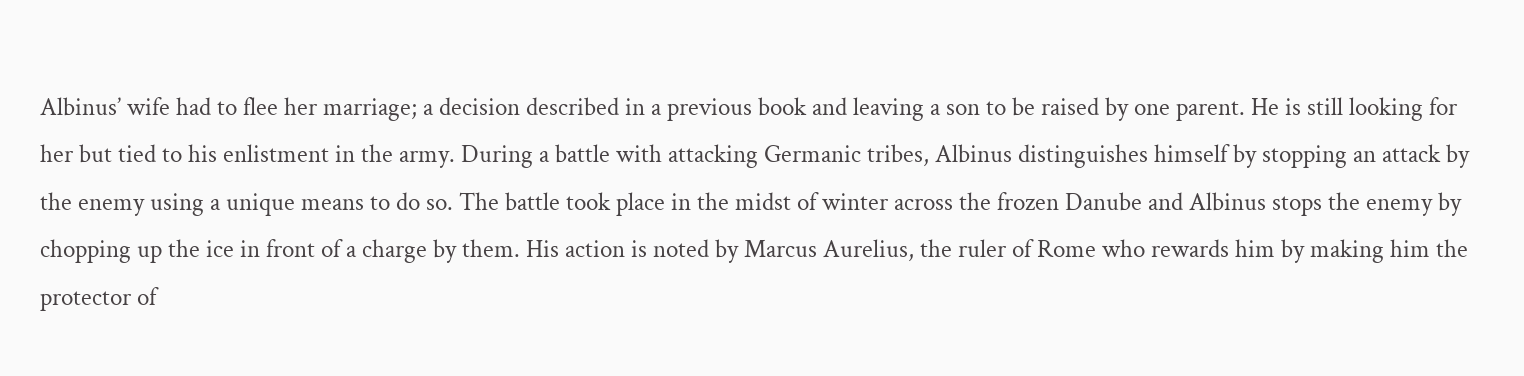Albinus’ wife had to flee her marriage; a decision described in a previous book and leaving a son to be raised by one parent. He is still looking for her but tied to his enlistment in the army. During a battle with attacking Germanic tribes, Albinus distinguishes himself by stopping an attack by the enemy using a unique means to do so. The battle took place in the midst of winter across the frozen Danube and Albinus stops the enemy by chopping up the ice in front of a charge by them. His action is noted by Marcus Aurelius, the ruler of Rome who rewards him by making him the protector of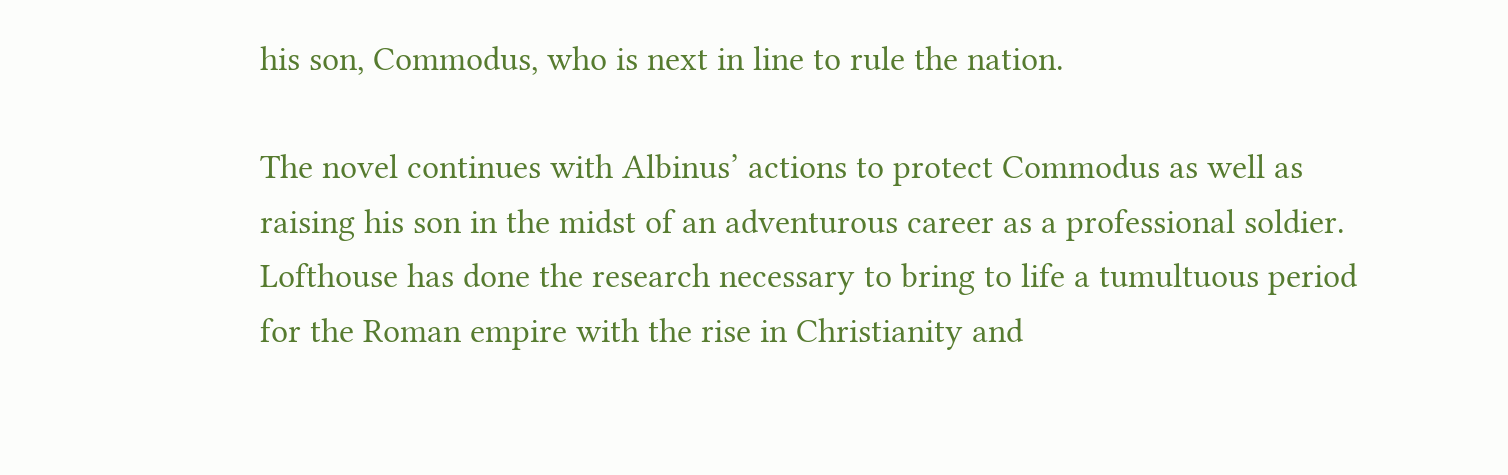his son, Commodus, who is next in line to rule the nation.

The novel continues with Albinus’ actions to protect Commodus as well as raising his son in the midst of an adventurous career as a professional soldier. Lofthouse has done the research necessary to bring to life a tumultuous period for the Roman empire with the rise in Christianity and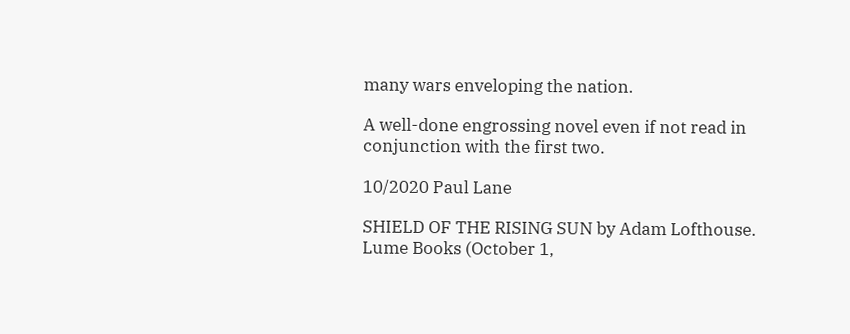many wars enveloping the nation.

A well-done engrossing novel even if not read in conjunction with the first two.

10/2020 Paul Lane

SHIELD OF THE RISING SUN by Adam Lofthouse. Lume Books (October 1,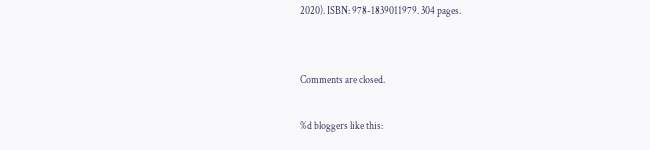2020). ISBN: 978-1839011979. 304 pages.


Comments are closed.

%d bloggers like this: